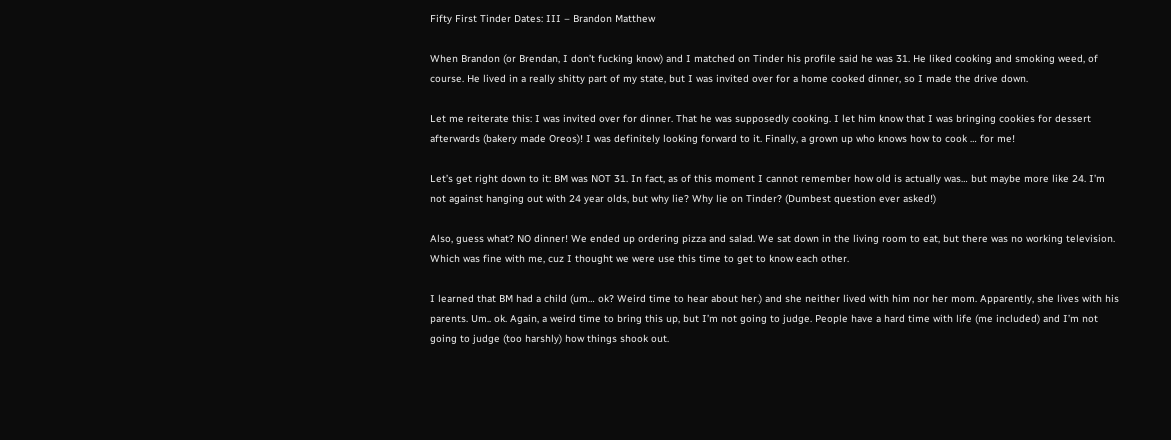Fifty First Tinder Dates: III – Brandon Matthew

When Brandon (or Brendan, I don’t fucking know) and I matched on Tinder his profile said he was 31. He liked cooking and smoking weed, of course. He lived in a really shitty part of my state, but I was invited over for a home cooked dinner, so I made the drive down.

Let me reiterate this: I was invited over for dinner. That he was supposedly cooking. I let him know that I was bringing cookies for dessert afterwards (bakery made Oreos)! I was definitely looking forward to it. Finally, a grown up who knows how to cook … for me!

Let’s get right down to it: BM was NOT 31. In fact, as of this moment I cannot remember how old is actually was… but maybe more like 24. I’m not against hanging out with 24 year olds, but why lie? Why lie on Tinder? (Dumbest question ever asked!)

Also, guess what? NO dinner! We ended up ordering pizza and salad. We sat down in the living room to eat, but there was no working television. Which was fine with me, cuz I thought we were use this time to get to know each other.

I learned that BM had a child (um… ok? Weird time to hear about her.) and she neither lived with him nor her mom. Apparently, she lives with his parents. Um.. ok. Again, a weird time to bring this up, but I’m not going to judge. People have a hard time with life (me included) and I’m not going to judge (too harshly) how things shook out.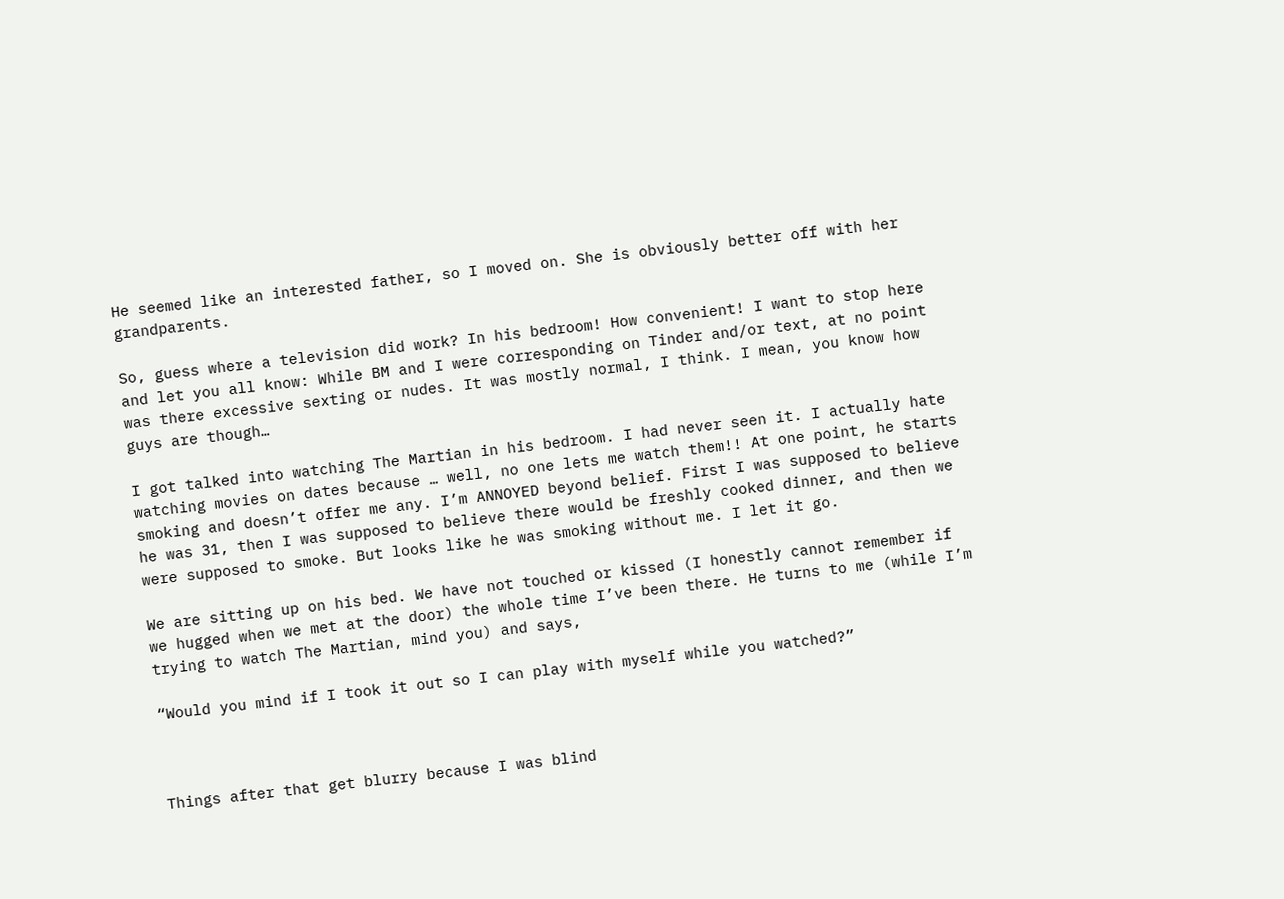He seemed like an interested father, so I moved on. She is obviously better off with her grandparents.

So, guess where a television did work? In his bedroom! How convenient! I want to stop here and let you all know: While BM and I were corresponding on Tinder and/or text, at no point was there excessive sexting or nudes. It was mostly normal, I think. I mean, you know how guys are though…

I got talked into watching The Martian in his bedroom. I had never seen it. I actually hate watching movies on dates because … well, no one lets me watch them!! At one point, he starts smoking and doesn’t offer me any. I’m ANNOYED beyond belief. First I was supposed to believe he was 31, then I was supposed to believe there would be freshly cooked dinner, and then we were supposed to smoke. But looks like he was smoking without me. I let it go.

We are sitting up on his bed. We have not touched or kissed (I honestly cannot remember if we hugged when we met at the door) the whole time I’ve been there. He turns to me (while I’m trying to watch The Martian, mind you) and says,

“Would you mind if I took it out so I can play with myself while you watched?”



Things after that get blurry because I was blind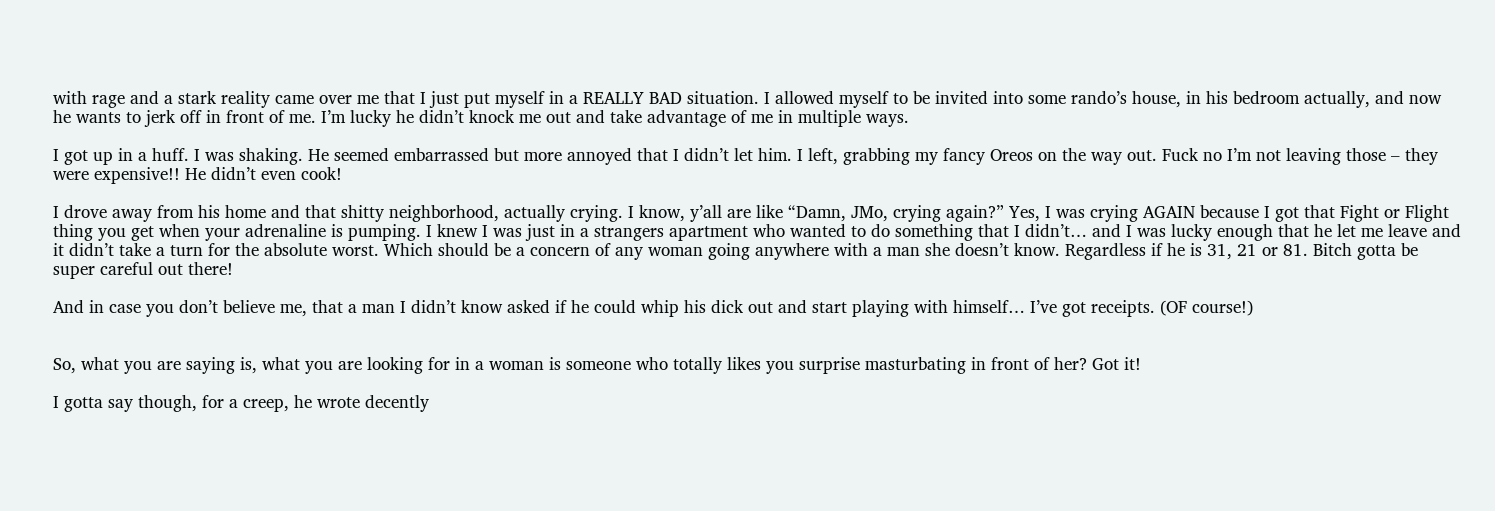with rage and a stark reality came over me that I just put myself in a REALLY BAD situation. I allowed myself to be invited into some rando’s house, in his bedroom actually, and now he wants to jerk off in front of me. I’m lucky he didn’t knock me out and take advantage of me in multiple ways.

I got up in a huff. I was shaking. He seemed embarrassed but more annoyed that I didn’t let him. I left, grabbing my fancy Oreos on the way out. Fuck no I’m not leaving those – they were expensive!! He didn’t even cook!

I drove away from his home and that shitty neighborhood, actually crying. I know, y’all are like “Damn, JMo, crying again?” Yes, I was crying AGAIN because I got that Fight or Flight thing you get when your adrenaline is pumping. I knew I was just in a strangers apartment who wanted to do something that I didn’t… and I was lucky enough that he let me leave and it didn’t take a turn for the absolute worst. Which should be a concern of any woman going anywhere with a man she doesn’t know. Regardless if he is 31, 21 or 81. Bitch gotta be super careful out there!

And in case you don’t believe me, that a man I didn’t know asked if he could whip his dick out and start playing with himself… I’ve got receipts. (OF course!)


So, what you are saying is, what you are looking for in a woman is someone who totally likes you surprise masturbating in front of her? Got it!

I gotta say though, for a creep, he wrote decently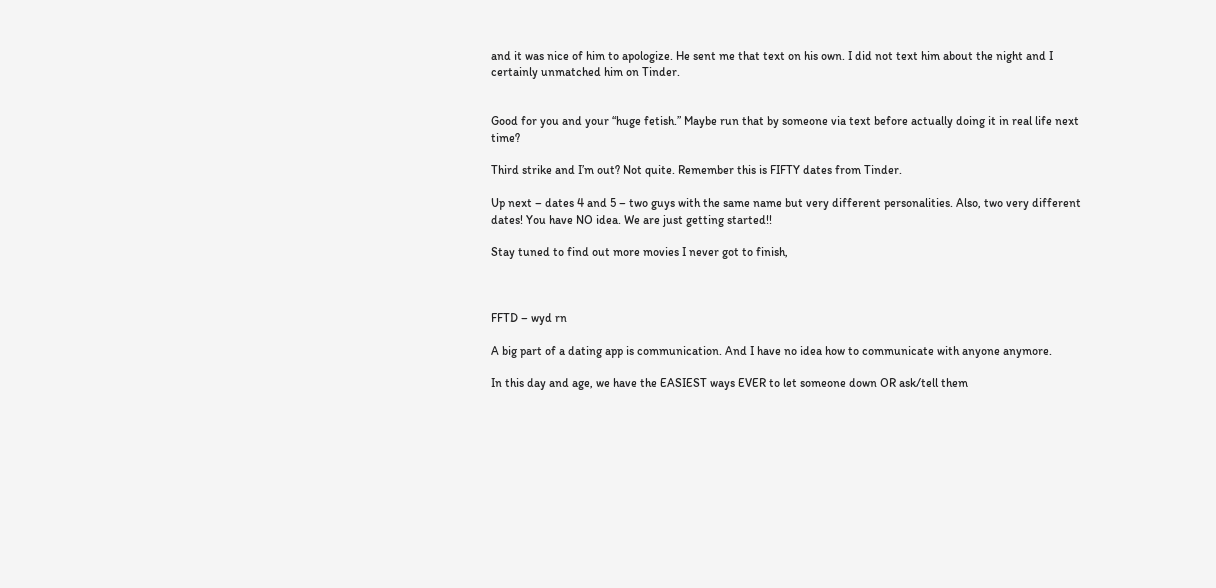and it was nice of him to apologize. He sent me that text on his own. I did not text him about the night and I certainly unmatched him on Tinder.


Good for you and your “huge fetish.” Maybe run that by someone via text before actually doing it in real life next time?

Third strike and I’m out? Not quite. Remember this is FIFTY dates from Tinder.

Up next – dates 4 and 5 – two guys with the same name but very different personalities. Also, two very different dates! You have NO idea. We are just getting started!!

Stay tuned to find out more movies I never got to finish,



FFTD – wyd rn

A big part of a dating app is communication. And I have no idea how to communicate with anyone anymore.

In this day and age, we have the EASIEST ways EVER to let someone down OR ask/tell them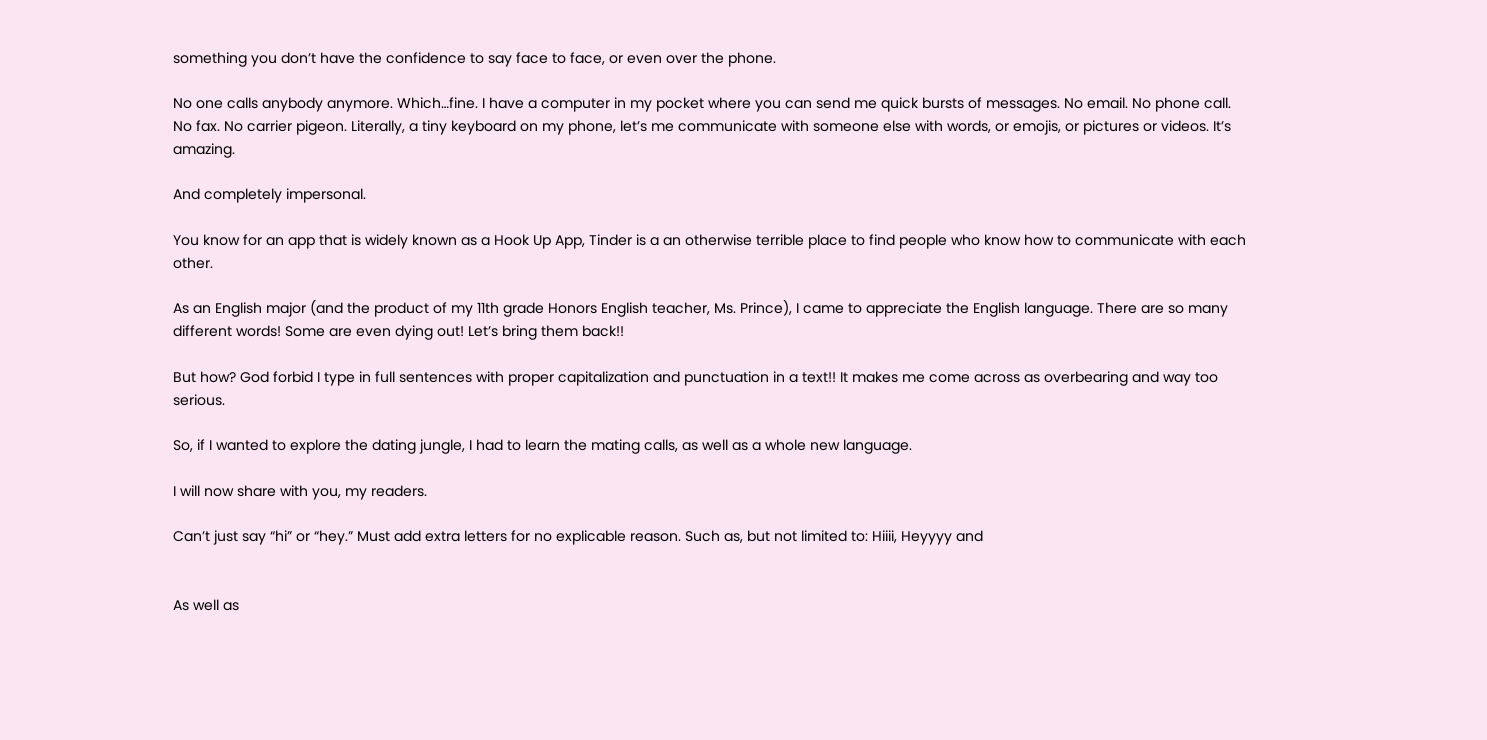something you don’t have the confidence to say face to face, or even over the phone.

No one calls anybody anymore. Which…fine. I have a computer in my pocket where you can send me quick bursts of messages. No email. No phone call. No fax. No carrier pigeon. Literally, a tiny keyboard on my phone, let’s me communicate with someone else with words, or emojis, or pictures or videos. It’s amazing.

And completely impersonal.

You know for an app that is widely known as a Hook Up App, Tinder is a an otherwise terrible place to find people who know how to communicate with each other.

As an English major (and the product of my 11th grade Honors English teacher, Ms. Prince), I came to appreciate the English language. There are so many different words! Some are even dying out! Let’s bring them back!!

But how? God forbid I type in full sentences with proper capitalization and punctuation in a text!! It makes me come across as overbearing and way too serious.

So, if I wanted to explore the dating jungle, I had to learn the mating calls, as well as a whole new language.

I will now share with you, my readers.

Can’t just say “hi” or “hey.” Must add extra letters for no explicable reason. Such as, but not limited to: Hiiii, Heyyyy and


As well as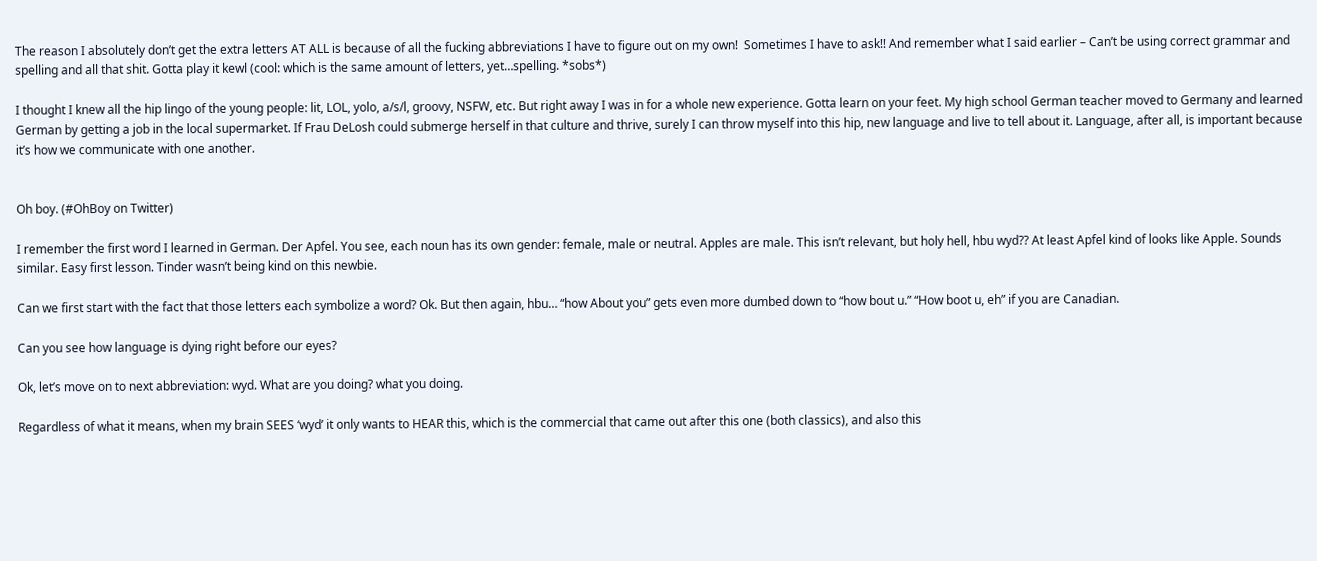The reason I absolutely don’t get the extra letters AT ALL is because of all the fucking abbreviations I have to figure out on my own!  Sometimes I have to ask!! And remember what I said earlier – Can’t be using correct grammar and spelling and all that shit. Gotta play it kewl (cool: which is the same amount of letters, yet…spelling. *sobs*)

I thought I knew all the hip lingo of the young people: lit, LOL, yolo, a/s/l, groovy, NSFW, etc. But right away I was in for a whole new experience. Gotta learn on your feet. My high school German teacher moved to Germany and learned German by getting a job in the local supermarket. If Frau DeLosh could submerge herself in that culture and thrive, surely I can throw myself into this hip, new language and live to tell about it. Language, after all, is important because it’s how we communicate with one another.


Oh boy. (#OhBoy on Twitter)

I remember the first word I learned in German. Der Apfel. You see, each noun has its own gender: female, male or neutral. Apples are male. This isn’t relevant, but holy hell, hbu wyd?? At least Apfel kind of looks like Apple. Sounds similar. Easy first lesson. Tinder wasn’t being kind on this newbie.

Can we first start with the fact that those letters each symbolize a word? Ok. But then again, hbu… “how About you” gets even more dumbed down to “how bout u.” “How boot u, eh” if you are Canadian.

Can you see how language is dying right before our eyes?

Ok, let’s move on to next abbreviation: wyd. What are you doing? what you doing.

Regardless of what it means, when my brain SEES ‘wyd’ it only wants to HEAR this, which is the commercial that came out after this one (both classics), and also this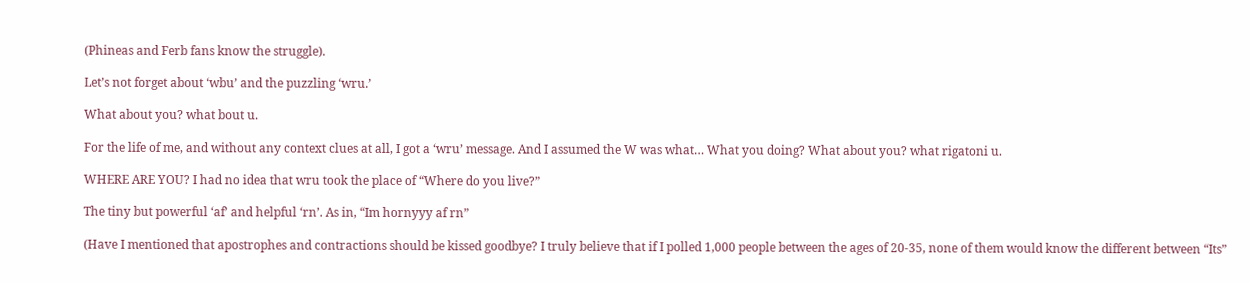(Phineas and Ferb fans know the struggle).

Let’s not forget about ‘wbu’ and the puzzling ‘wru.’

What about you? what bout u.

For the life of me, and without any context clues at all, I got a ‘wru’ message. And I assumed the W was what… What you doing? What about you? what rigatoni u.

WHERE ARE YOU? I had no idea that wru took the place of “Where do you live?”

The tiny but powerful ‘af’ and helpful ‘rn’. As in, “Im hornyyy af rn”

(Have I mentioned that apostrophes and contractions should be kissed goodbye? I truly believe that if I polled 1,000 people between the ages of 20-35, none of them would know the different between “Its”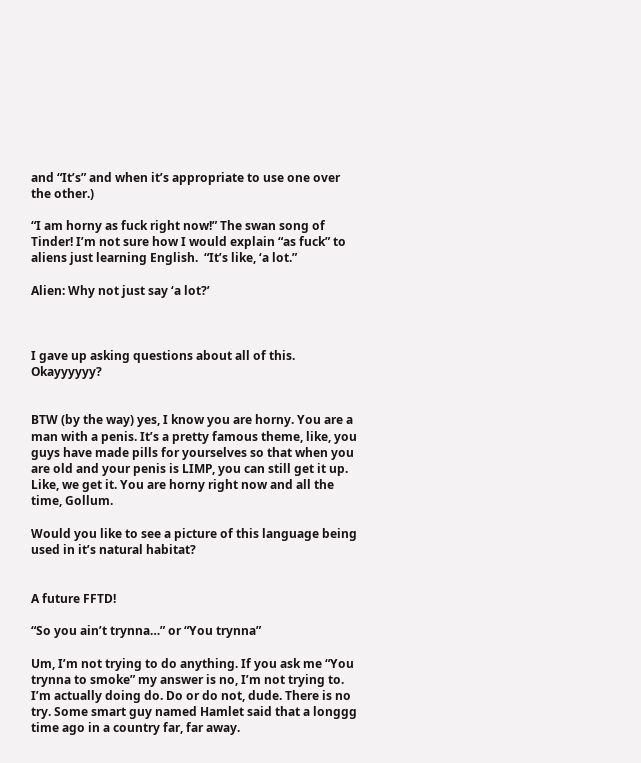and “It’s” and when it’s appropriate to use one over the other.)

“I am horny as fuck right now!” The swan song of Tinder! I’m not sure how I would explain “as fuck” to aliens just learning English.  “It’s like, ‘a lot.”

Alien: Why not just say ‘a lot?’



I gave up asking questions about all of this. Okayyyyyy?


BTW (by the way) yes, I know you are horny. You are a man with a penis. It’s a pretty famous theme, like, you guys have made pills for yourselves so that when you are old and your penis is LIMP, you can still get it up. Like, we get it. You are horny right now and all the time, Gollum.

Would you like to see a picture of this language being used in it’s natural habitat?


A future FFTD!

“So you ain’t trynna…” or “You trynna”

Um, I’m not trying to do anything. If you ask me “You trynna to smoke” my answer is no, I’m not trying to. I’m actually doing do. Do or do not, dude. There is no try. Some smart guy named Hamlet said that a longgg time ago in a country far, far away.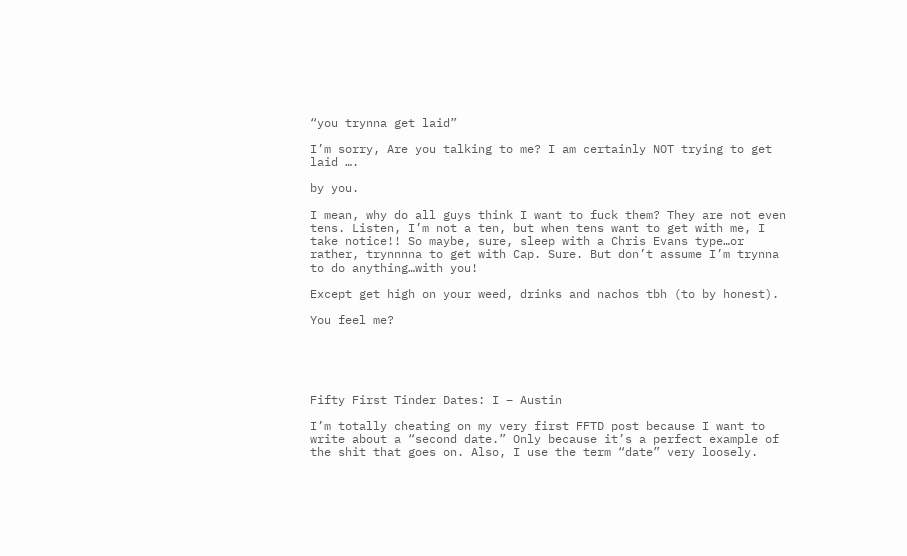“you trynna get laid”

I’m sorry, Are you talking to me? I am certainly NOT trying to get laid ….

by you.

I mean, why do all guys think I want to fuck them? They are not even tens. Listen, I’m not a ten, but when tens want to get with me, I take notice!! So maybe, sure, sleep with a Chris Evans type…or rather, trynnnna to get with Cap. Sure. But don’t assume I’m trynna to do anything…with you!

Except get high on your weed, drinks and nachos tbh (to by honest).

You feel me?





Fifty First Tinder Dates: I – Austin

I’m totally cheating on my very first FFTD post because I want to write about a “second date.” Only because it’s a perfect example of the shit that goes on. Also, I use the term “date” very loosely.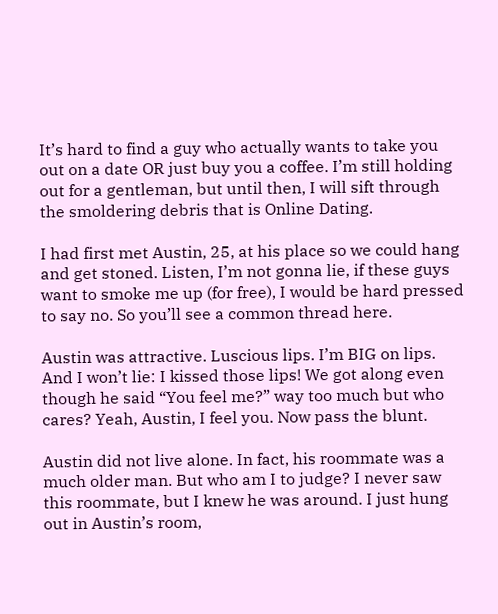It’s hard to find a guy who actually wants to take you out on a date OR just buy you a coffee. I’m still holding out for a gentleman, but until then, I will sift through the smoldering debris that is Online Dating.

I had first met Austin, 25, at his place so we could hang and get stoned. Listen, I’m not gonna lie, if these guys want to smoke me up (for free), I would be hard pressed to say no. So you’ll see a common thread here.

Austin was attractive. Luscious lips. I’m BIG on lips. And I won’t lie: I kissed those lips! We got along even though he said “You feel me?” way too much but who cares? Yeah, Austin, I feel you. Now pass the blunt.

Austin did not live alone. In fact, his roommate was a much older man. But who am I to judge? I never saw this roommate, but I knew he was around. I just hung out in Austin’s room,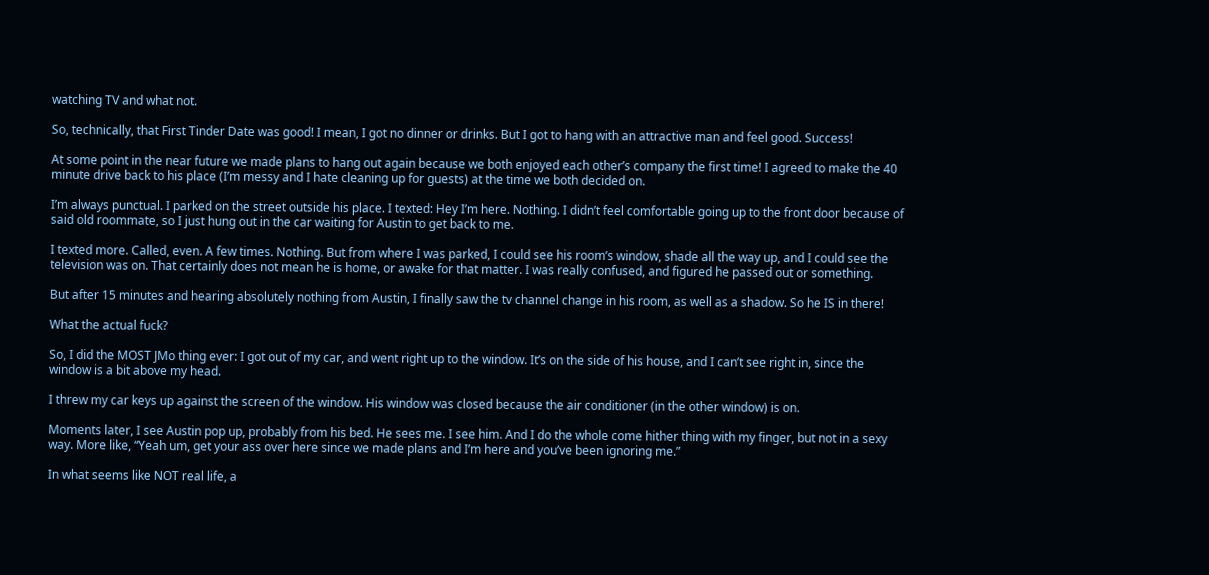watching TV and what not.

So, technically, that First Tinder Date was good! I mean, I got no dinner or drinks. But I got to hang with an attractive man and feel good. Success!

At some point in the near future we made plans to hang out again because we both enjoyed each other’s company the first time! I agreed to make the 40 minute drive back to his place (I’m messy and I hate cleaning up for guests) at the time we both decided on.

I’m always punctual. I parked on the street outside his place. I texted: Hey I’m here. Nothing. I didn’t feel comfortable going up to the front door because of said old roommate, so I just hung out in the car waiting for Austin to get back to me.

I texted more. Called, even. A few times. Nothing. But from where I was parked, I could see his room’s window, shade all the way up, and I could see the television was on. That certainly does not mean he is home, or awake for that matter. I was really confused, and figured he passed out or something.

But after 15 minutes and hearing absolutely nothing from Austin, I finally saw the tv channel change in his room, as well as a shadow. So he IS in there!

What the actual fuck?

So, I did the MOST JMo thing ever: I got out of my car, and went right up to the window. It’s on the side of his house, and I can’t see right in, since the window is a bit above my head.

I threw my car keys up against the screen of the window. His window was closed because the air conditioner (in the other window) is on.

Moments later, I see Austin pop up, probably from his bed. He sees me. I see him. And I do the whole come hither thing with my finger, but not in a sexy way. More like, “Yeah um, get your ass over here since we made plans and I’m here and you’ve been ignoring me.”

In what seems like NOT real life, a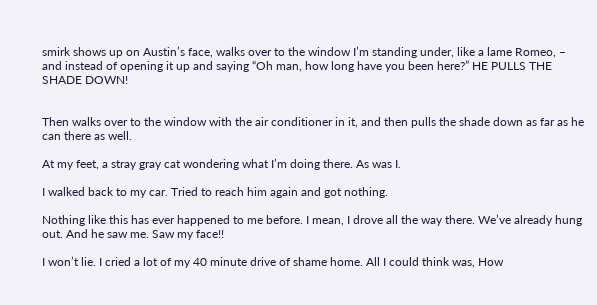smirk shows up on Austin’s face, walks over to the window I’m standing under, like a lame Romeo, – and instead of opening it up and saying “Oh man, how long have you been here?” HE PULLS THE SHADE DOWN!


Then walks over to the window with the air conditioner in it, and then pulls the shade down as far as he can there as well.

At my feet, a stray gray cat wondering what I’m doing there. As was I.

I walked back to my car. Tried to reach him again and got nothing.

Nothing like this has ever happened to me before. I mean, I drove all the way there. We’ve already hung out. And he saw me. Saw my face!!

I won’t lie. I cried a lot of my 40 minute drive of shame home. All I could think was, How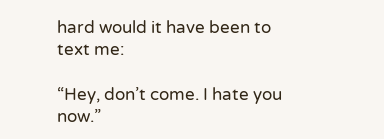hard would it have been to text me:

“Hey, don’t come. I hate you now.”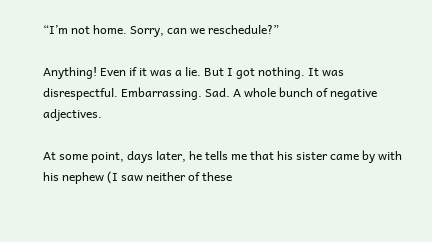“I’m not home. Sorry, can we reschedule?”

Anything! Even if it was a lie. But I got nothing. It was disrespectful. Embarrassing. Sad. A whole bunch of negative adjectives.

At some point, days later, he tells me that his sister came by with his nephew (I saw neither of these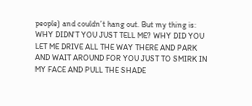people) and couldn’t hang out. But my thing is: WHY DIDN’T YOU JUST TELL ME? WHY DID YOU LET ME DRIVE ALL THE WAY THERE AND PARK AND WAIT AROUND FOR YOU JUST TO SMIRK IN MY FACE AND PULL THE SHADE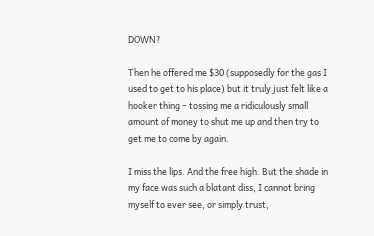DOWN?

Then he offered me $30 (supposedly for the gas I used to get to his place) but it truly just felt like a hooker thing – tossing me a ridiculously small amount of money to shut me up and then try to get me to come by again.

I miss the lips. And the free high. But the shade in my face was such a blatant diss, I cannot bring myself to ever see, or simply trust,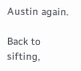Austin again.

Back to sifting,